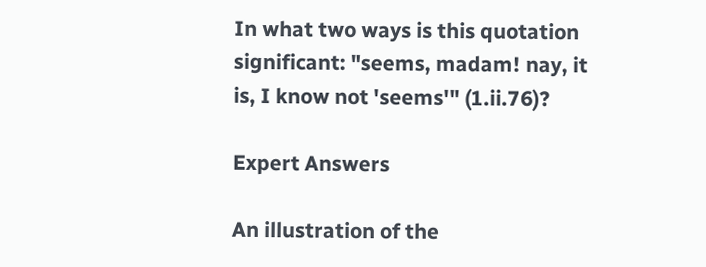In what two ways is this quotation significant: "seems, madam! nay, it is, I know not 'seems'" (1.ii.76)?

Expert Answers

An illustration of the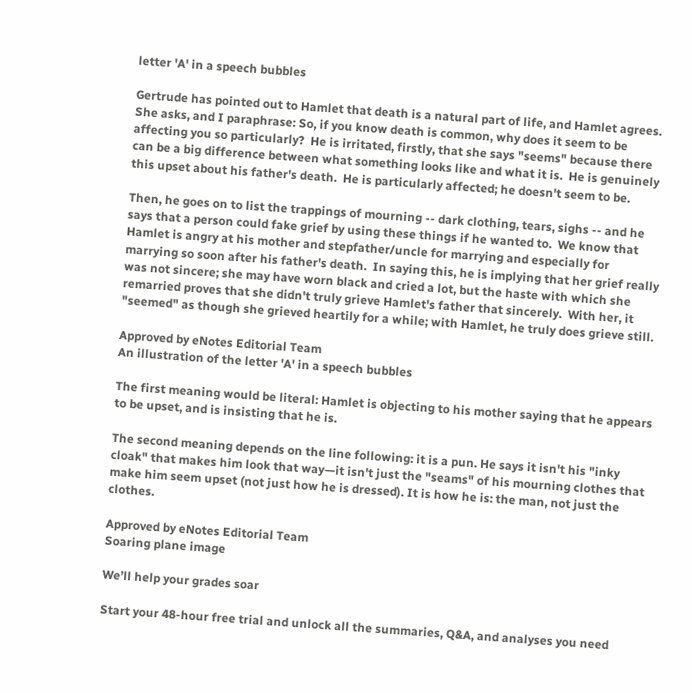letter 'A' in a speech bubbles

Gertrude has pointed out to Hamlet that death is a natural part of life, and Hamlet agrees.  She asks, and I paraphrase: So, if you know death is common, why does it seem to be affecting you so particularly?  He is irritated, firstly, that she says "seems" because there can be a big difference between what something looks like and what it is.  He is genuinely this upset about his father's death.  He is particularly affected; he doesn't seem to be.

Then, he goes on to list the trappings of mourning -- dark clothing, tears, sighs -- and he says that a person could fake grief by using these things if he wanted to.  We know that Hamlet is angry at his mother and stepfather/uncle for marrying and especially for marrying so soon after his father's death.  In saying this, he is implying that her grief really was not sincere; she may have worn black and cried a lot, but the haste with which she remarried proves that she didn't truly grieve Hamlet's father that sincerely.  With her, it "seemed" as though she grieved heartily for a while; with Hamlet, he truly does grieve still.

Approved by eNotes Editorial Team
An illustration of the letter 'A' in a speech bubbles

The first meaning would be literal: Hamlet is objecting to his mother saying that he appears to be upset, and is insisting that he is.

The second meaning depends on the line following: it is a pun. He says it isn't his "inky cloak" that makes him look that way—it isn't just the "seams" of his mourning clothes that make him seem upset (not just how he is dressed). It is how he is: the man, not just the clothes.

Approved by eNotes Editorial Team
Soaring plane image

We’ll help your grades soar

Start your 48-hour free trial and unlock all the summaries, Q&A, and analyses you need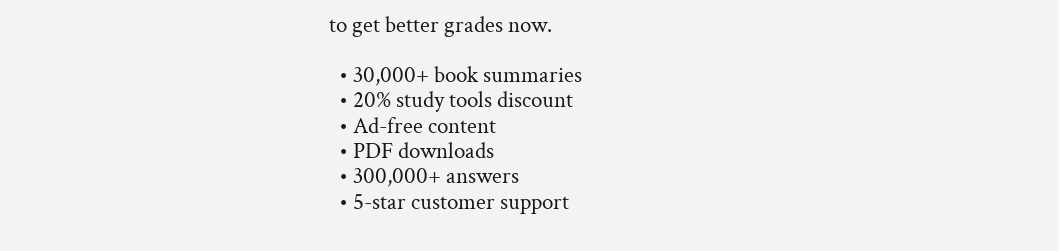to get better grades now.

  • 30,000+ book summaries
  • 20% study tools discount
  • Ad-free content
  • PDF downloads
  • 300,000+ answers
  • 5-star customer support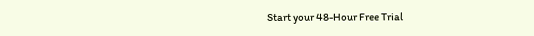Start your 48-Hour Free Trial